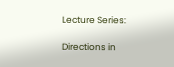Lecture Series:

Directions in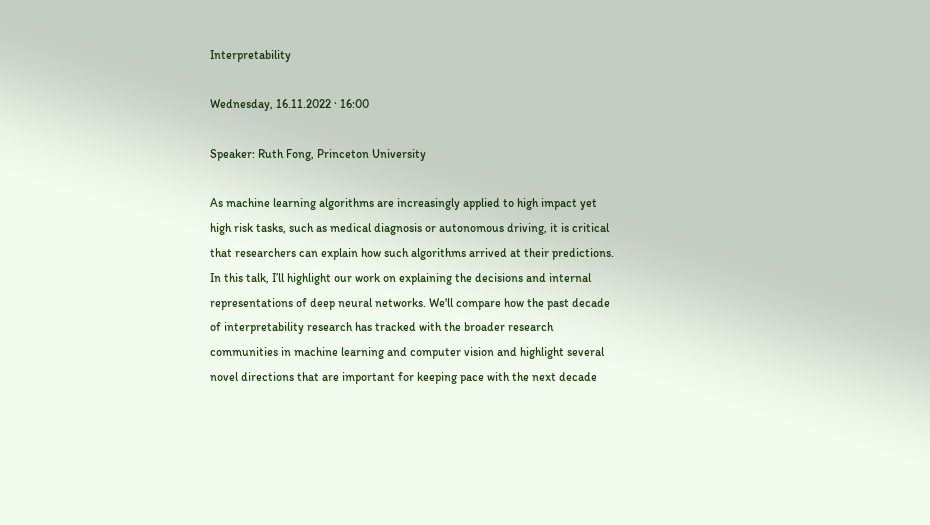Interpretability

Wednesday, 16.11.2022 · 16:00

Speaker: Ruth Fong, Princeton University

As machine learning algorithms are increasingly applied to high impact yet high risk tasks, such as medical diagnosis or autonomous driving, it is critical that researchers can explain how such algorithms arrived at their predictions. In this talk, I’ll highlight our work on explaining the decisions and internal representations of deep neural networks. We'll compare how the past decade of interpretability research has tracked with the broader research communities in machine learning and computer vision and highlight several novel directions that are important for keeping pace with the next decade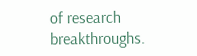of research breakthroughs.